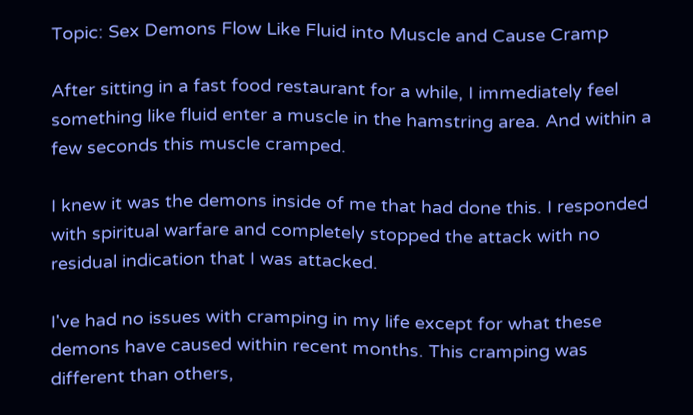Topic: Sex Demons Flow Like Fluid into Muscle and Cause Cramp

After sitting in a fast food restaurant for a while, I immediately feel something like fluid enter a muscle in the hamstring area. And within a few seconds this muscle cramped.

I knew it was the demons inside of me that had done this. I responded with spiritual warfare and completely stopped the attack with no residual indication that I was attacked.

I've had no issues with cramping in my life except for what these demons have caused within recent months. This cramping was different than others,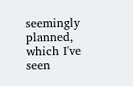seemingly planned, which I've seen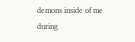demons inside of me during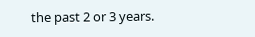the past 2 or 3 years.